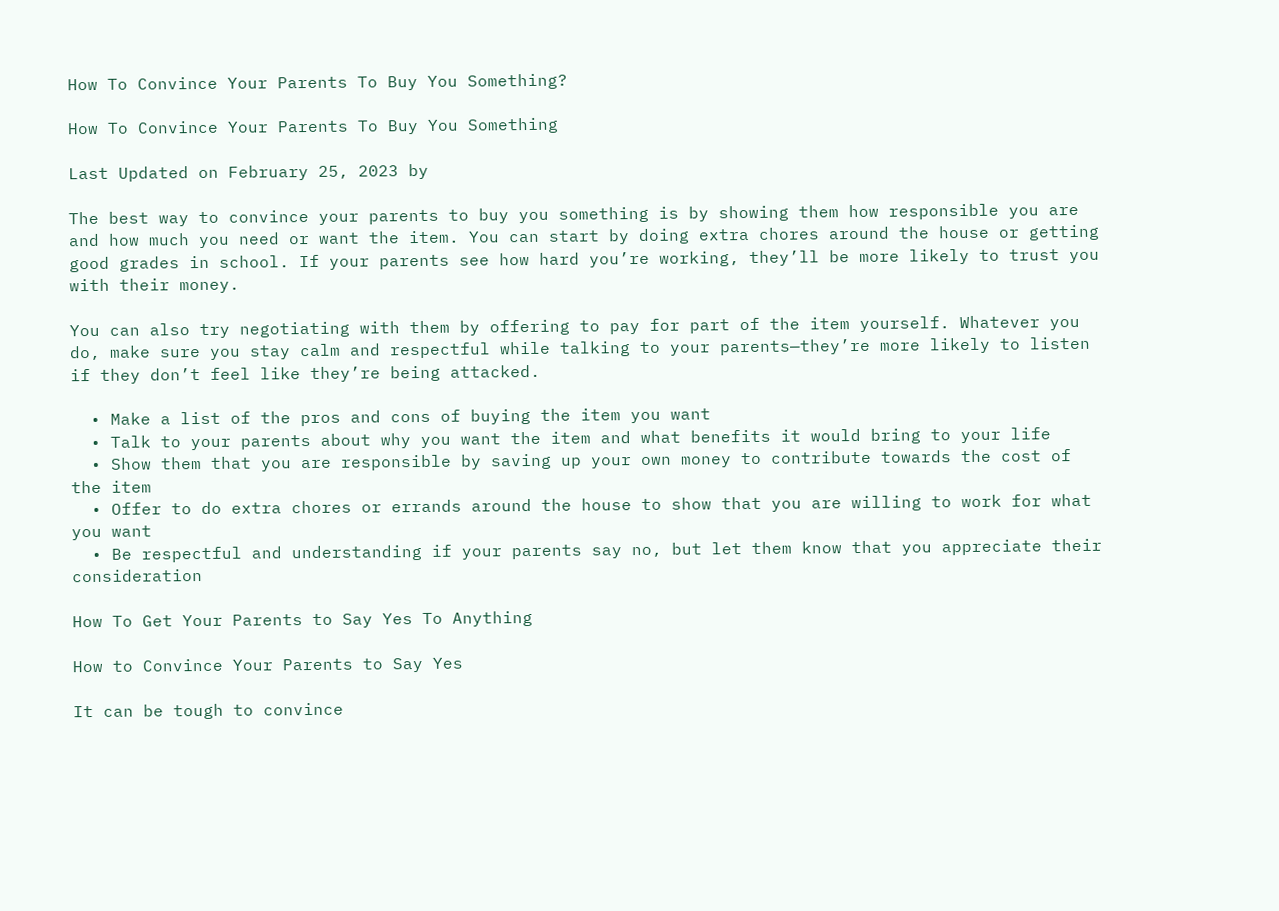How To Convince Your Parents To Buy You Something?

How To Convince Your Parents To Buy You Something

Last Updated on February 25, 2023 by

The best way to convince your parents to buy you something is by showing them how responsible you are and how much you need or want the item. You can start by doing extra chores around the house or getting good grades in school. If your parents see how hard you’re working, they’ll be more likely to trust you with their money.

You can also try negotiating with them by offering to pay for part of the item yourself. Whatever you do, make sure you stay calm and respectful while talking to your parents—they’re more likely to listen if they don’t feel like they’re being attacked.

  • Make a list of the pros and cons of buying the item you want
  • Talk to your parents about why you want the item and what benefits it would bring to your life
  • Show them that you are responsible by saving up your own money to contribute towards the cost of the item
  • Offer to do extra chores or errands around the house to show that you are willing to work for what you want
  • Be respectful and understanding if your parents say no, but let them know that you appreciate their consideration

How To Get Your Parents to Say Yes To Anything

How to Convince Your Parents to Say Yes

It can be tough to convince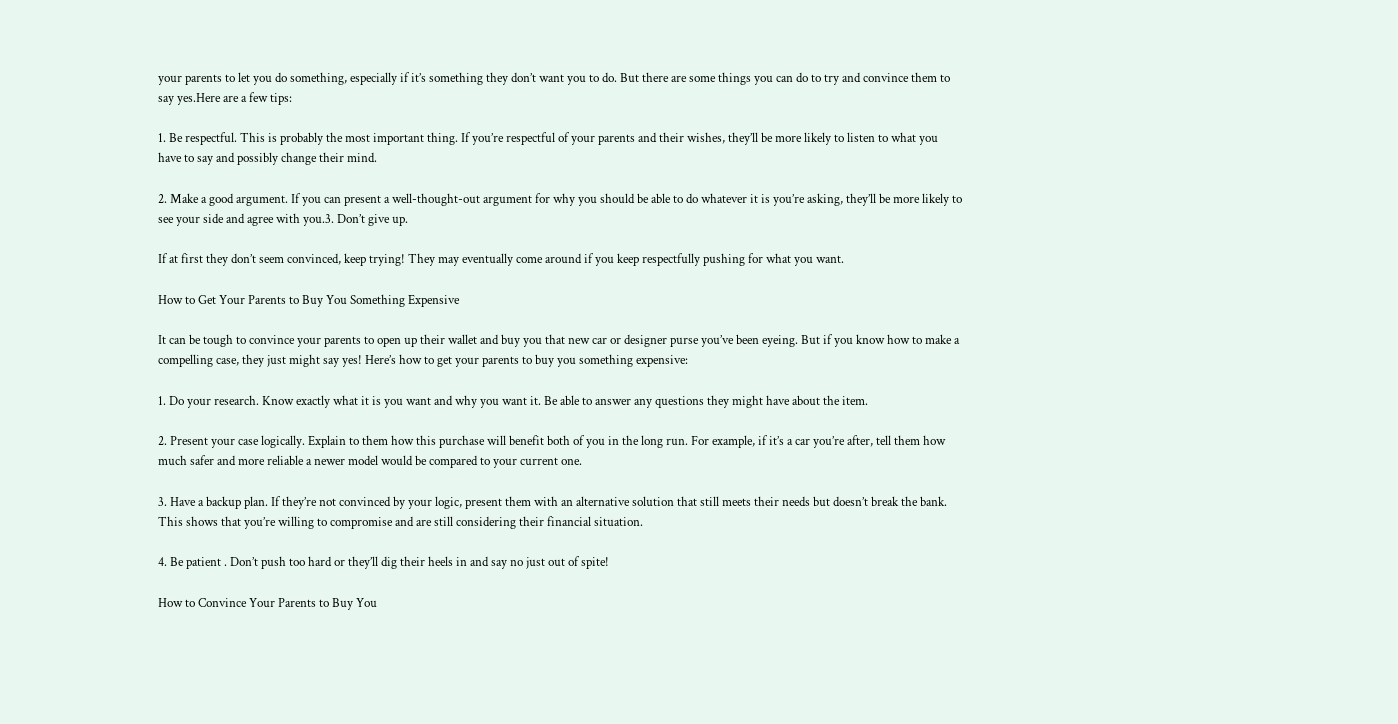your parents to let you do something, especially if it’s something they don’t want you to do. But there are some things you can do to try and convince them to say yes.Here are a few tips:

1. Be respectful. This is probably the most important thing. If you’re respectful of your parents and their wishes, they’ll be more likely to listen to what you have to say and possibly change their mind.

2. Make a good argument. If you can present a well-thought-out argument for why you should be able to do whatever it is you’re asking, they’ll be more likely to see your side and agree with you.3. Don’t give up.

If at first they don’t seem convinced, keep trying! They may eventually come around if you keep respectfully pushing for what you want.

How to Get Your Parents to Buy You Something Expensive

It can be tough to convince your parents to open up their wallet and buy you that new car or designer purse you’ve been eyeing. But if you know how to make a compelling case, they just might say yes! Here’s how to get your parents to buy you something expensive:

1. Do your research. Know exactly what it is you want and why you want it. Be able to answer any questions they might have about the item.

2. Present your case logically. Explain to them how this purchase will benefit both of you in the long run. For example, if it’s a car you’re after, tell them how much safer and more reliable a newer model would be compared to your current one.

3. Have a backup plan. If they’re not convinced by your logic, present them with an alternative solution that still meets their needs but doesn’t break the bank. This shows that you’re willing to compromise and are still considering their financial situation.

4. Be patient . Don’t push too hard or they’ll dig their heels in and say no just out of spite!

How to Convince Your Parents to Buy You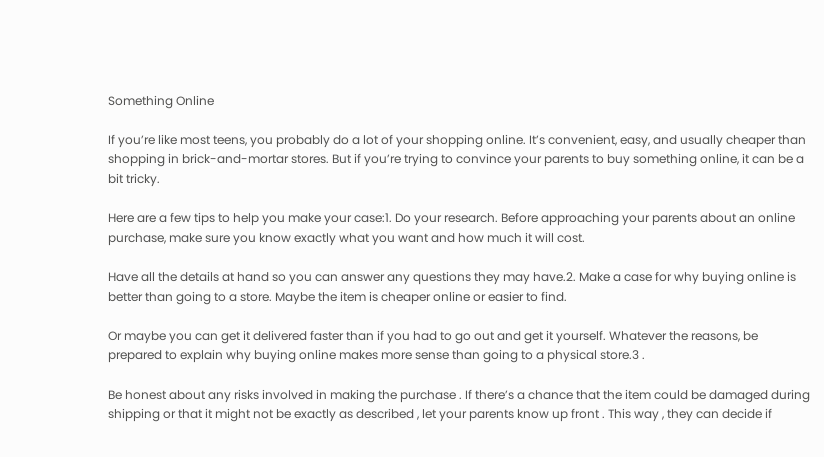Something Online

If you’re like most teens, you probably do a lot of your shopping online. It’s convenient, easy, and usually cheaper than shopping in brick-and-mortar stores. But if you’re trying to convince your parents to buy something online, it can be a bit tricky.

Here are a few tips to help you make your case:1. Do your research. Before approaching your parents about an online purchase, make sure you know exactly what you want and how much it will cost.

Have all the details at hand so you can answer any questions they may have.2. Make a case for why buying online is better than going to a store. Maybe the item is cheaper online or easier to find.

Or maybe you can get it delivered faster than if you had to go out and get it yourself. Whatever the reasons, be prepared to explain why buying online makes more sense than going to a physical store.3 .

Be honest about any risks involved in making the purchase . If there’s a chance that the item could be damaged during shipping or that it might not be exactly as described , let your parents know up front . This way , they can decide if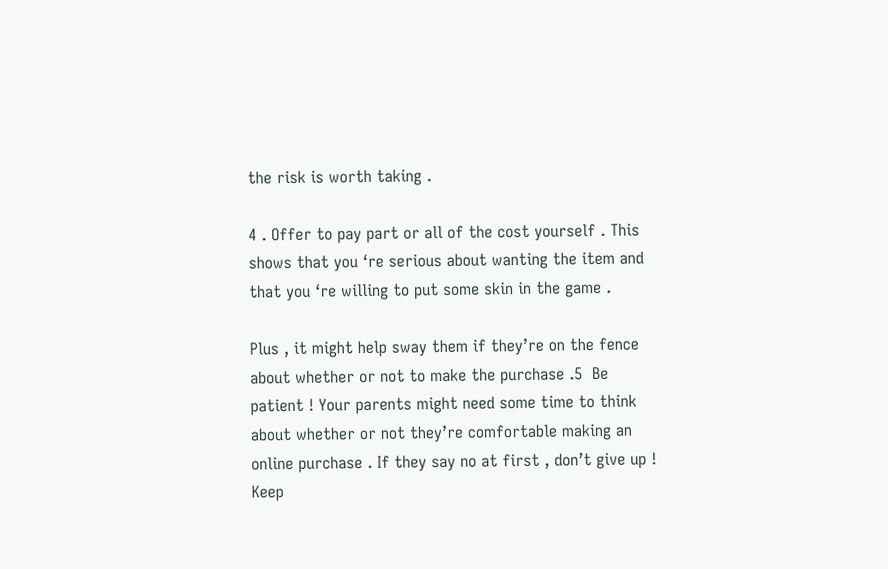the risk is worth taking .

4 . Offer to pay part or all of the cost yourself . This shows that you ‘re serious about wanting the item and that you ‘re willing to put some skin in the game .

Plus , it might help sway them if they’re on the fence about whether or not to make the purchase .5  Be patient ! Your parents might need some time to think about whether or not they’re comfortable making an online purchase . If they say no at first , don’t give up ! Keep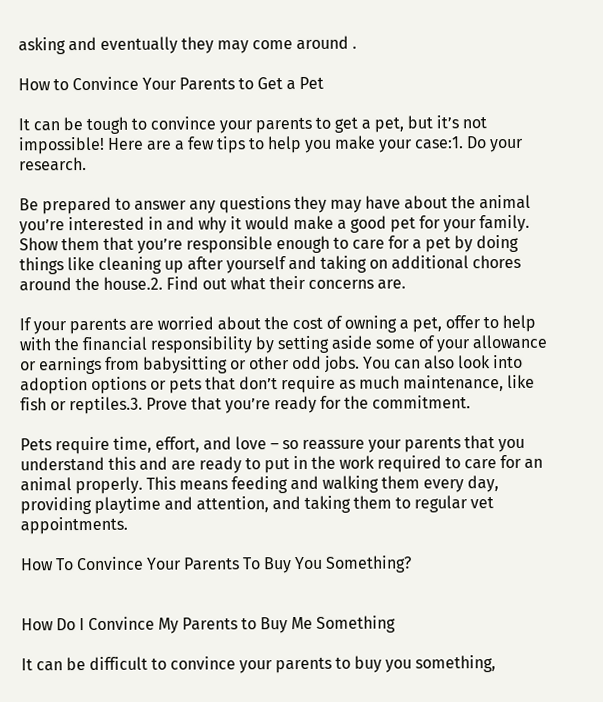asking and eventually they may come around .

How to Convince Your Parents to Get a Pet

It can be tough to convince your parents to get a pet, but it’s not impossible! Here are a few tips to help you make your case:1. Do your research.

Be prepared to answer any questions they may have about the animal you’re interested in and why it would make a good pet for your family. Show them that you’re responsible enough to care for a pet by doing things like cleaning up after yourself and taking on additional chores around the house.2. Find out what their concerns are.

If your parents are worried about the cost of owning a pet, offer to help with the financial responsibility by setting aside some of your allowance or earnings from babysitting or other odd jobs. You can also look into adoption options or pets that don’t require as much maintenance, like fish or reptiles.3. Prove that you’re ready for the commitment.

Pets require time, effort, and love – so reassure your parents that you understand this and are ready to put in the work required to care for an animal properly. This means feeding and walking them every day, providing playtime and attention, and taking them to regular vet appointments.

How To Convince Your Parents To Buy You Something?


How Do I Convince My Parents to Buy Me Something

It can be difficult to convince your parents to buy you something,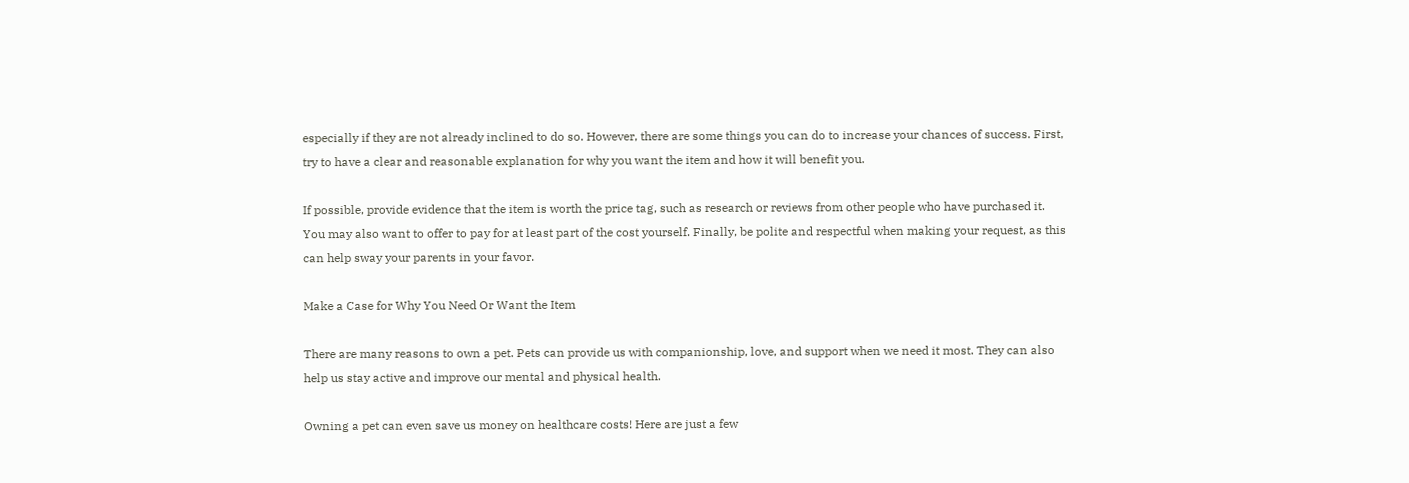especially if they are not already inclined to do so. However, there are some things you can do to increase your chances of success. First, try to have a clear and reasonable explanation for why you want the item and how it will benefit you.

If possible, provide evidence that the item is worth the price tag, such as research or reviews from other people who have purchased it. You may also want to offer to pay for at least part of the cost yourself. Finally, be polite and respectful when making your request, as this can help sway your parents in your favor.

Make a Case for Why You Need Or Want the Item

There are many reasons to own a pet. Pets can provide us with companionship, love, and support when we need it most. They can also help us stay active and improve our mental and physical health.

Owning a pet can even save us money on healthcare costs! Here are just a few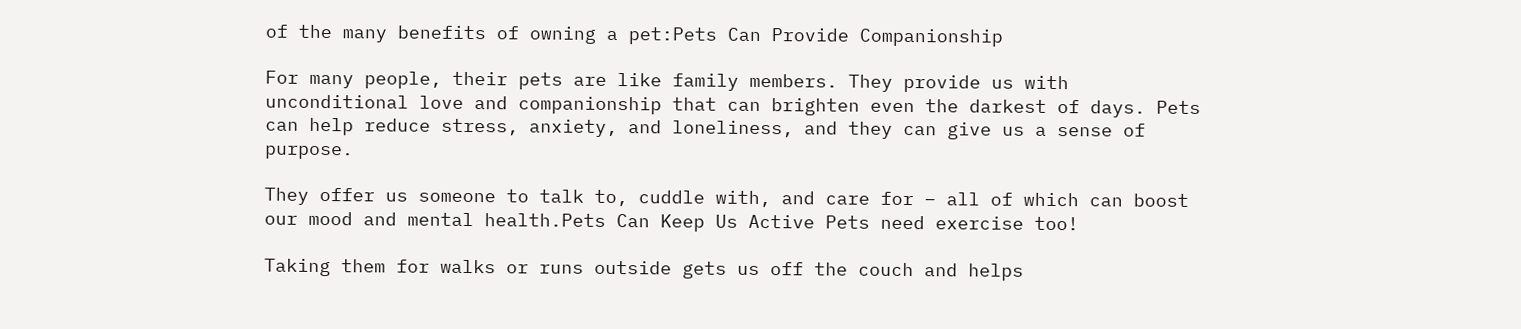of the many benefits of owning a pet:Pets Can Provide Companionship

For many people, their pets are like family members. They provide us with unconditional love and companionship that can brighten even the darkest of days. Pets can help reduce stress, anxiety, and loneliness, and they can give us a sense of purpose.

They offer us someone to talk to, cuddle with, and care for – all of which can boost our mood and mental health.Pets Can Keep Us Active Pets need exercise too!

Taking them for walks or runs outside gets us off the couch and helps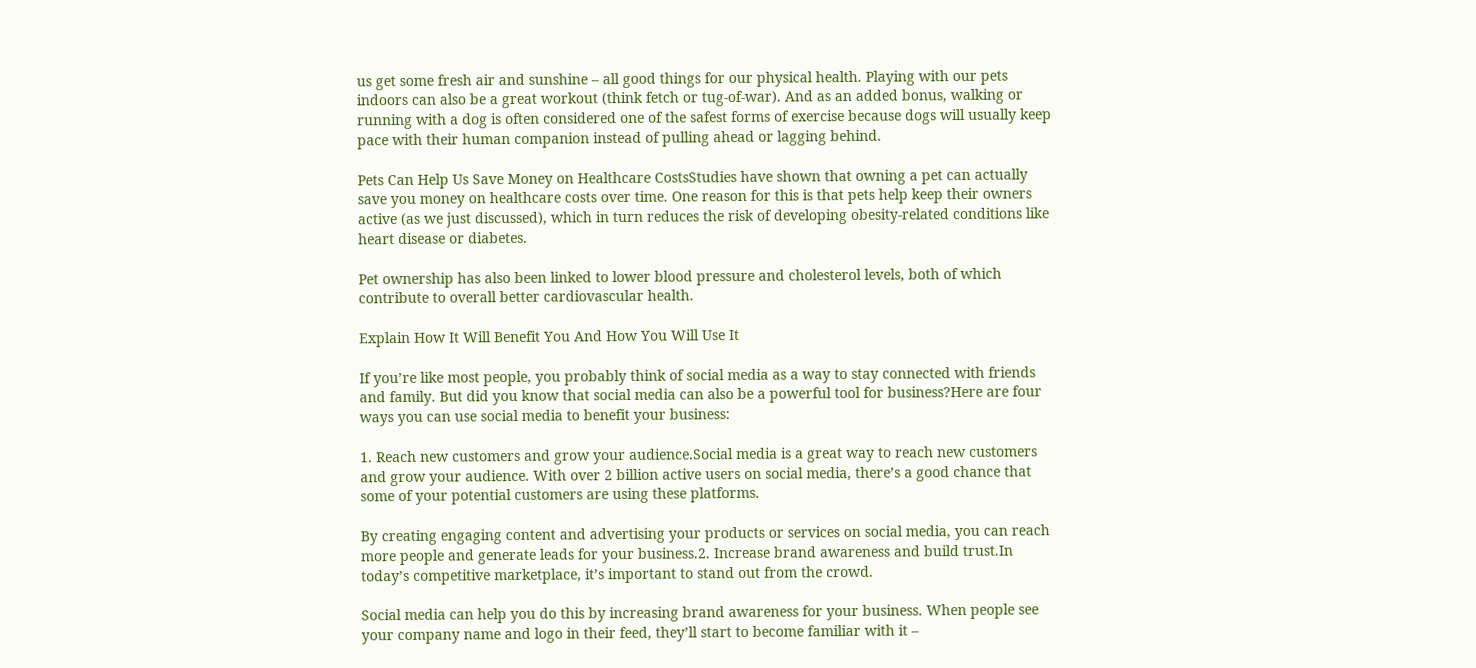us get some fresh air and sunshine – all good things for our physical health. Playing with our pets indoors can also be a great workout (think fetch or tug-of-war). And as an added bonus, walking or running with a dog is often considered one of the safest forms of exercise because dogs will usually keep pace with their human companion instead of pulling ahead or lagging behind.

Pets Can Help Us Save Money on Healthcare CostsStudies have shown that owning a pet can actually save you money on healthcare costs over time. One reason for this is that pets help keep their owners active (as we just discussed), which in turn reduces the risk of developing obesity-related conditions like heart disease or diabetes.

Pet ownership has also been linked to lower blood pressure and cholesterol levels, both of which contribute to overall better cardiovascular health.

Explain How It Will Benefit You And How You Will Use It

If you’re like most people, you probably think of social media as a way to stay connected with friends and family. But did you know that social media can also be a powerful tool for business?Here are four ways you can use social media to benefit your business:

1. Reach new customers and grow your audience.Social media is a great way to reach new customers and grow your audience. With over 2 billion active users on social media, there’s a good chance that some of your potential customers are using these platforms.

By creating engaging content and advertising your products or services on social media, you can reach more people and generate leads for your business.2. Increase brand awareness and build trust.In today’s competitive marketplace, it’s important to stand out from the crowd.

Social media can help you do this by increasing brand awareness for your business. When people see your company name and logo in their feed, they’ll start to become familiar with it –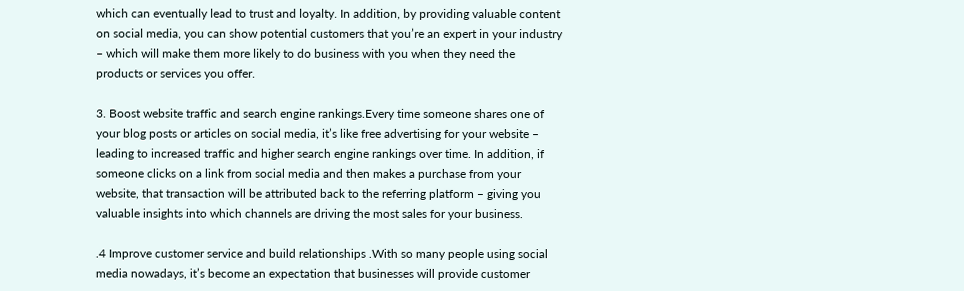which can eventually lead to trust and loyalty. In addition, by providing valuable content on social media, you can show potential customers that you’re an expert in your industry – which will make them more likely to do business with you when they need the products or services you offer.

3. Boost website traffic and search engine rankings.Every time someone shares one of your blog posts or articles on social media, it’s like free advertising for your website – leading to increased traffic and higher search engine rankings over time. In addition, if someone clicks on a link from social media and then makes a purchase from your website, that transaction will be attributed back to the referring platform – giving you valuable insights into which channels are driving the most sales for your business.

.4 Improve customer service and build relationships .With so many people using social media nowadays, it’s become an expectation that businesses will provide customer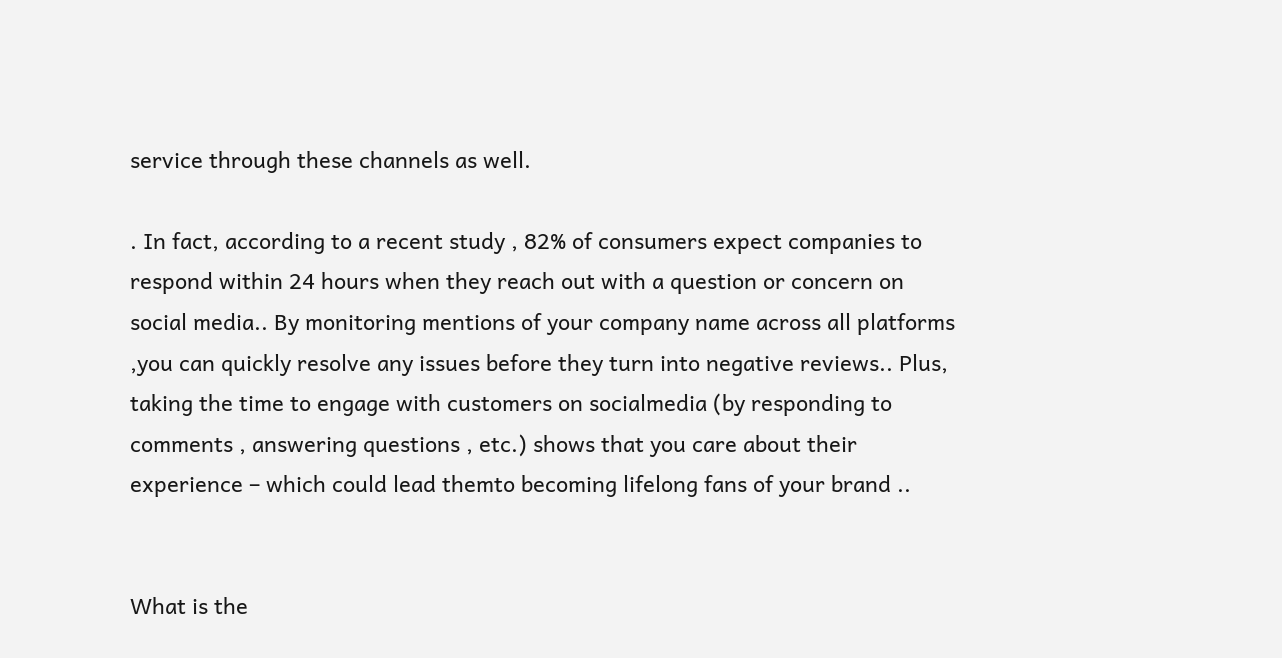service through these channels as well.

. In fact, according to a recent study , 82% of consumers expect companies to respond within 24 hours when they reach out with a question or concern on social media.. By monitoring mentions of your company name across all platforms ,you can quickly resolve any issues before they turn into negative reviews.. Plus, taking the time to engage with customers on socialmedia (by responding to comments , answering questions , etc.) shows that you care about their experience – which could lead themto becoming lifelong fans of your brand ..


What is the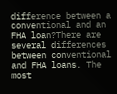difference between a conventional and an FHA loan?There are several differences between conventional and FHA loans. The most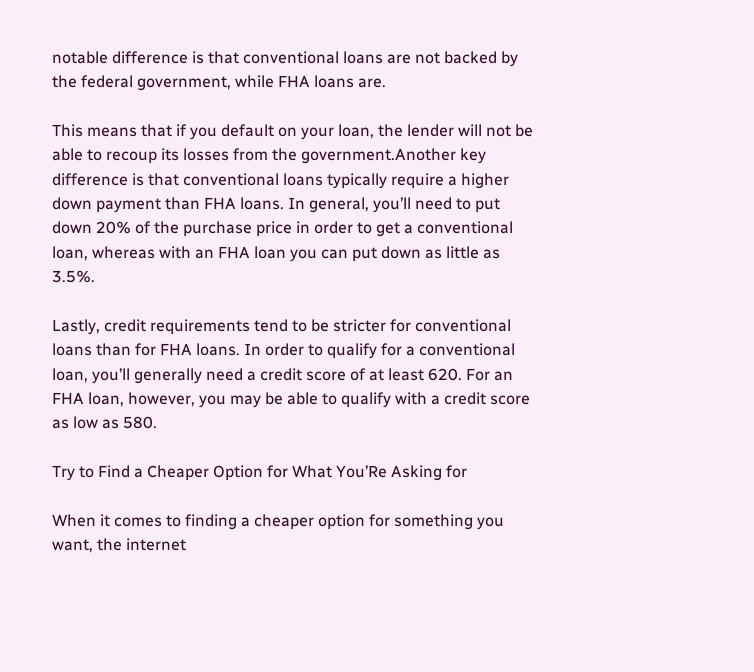notable difference is that conventional loans are not backed by the federal government, while FHA loans are.

This means that if you default on your loan, the lender will not be able to recoup its losses from the government.Another key difference is that conventional loans typically require a higher down payment than FHA loans. In general, you’ll need to put down 20% of the purchase price in order to get a conventional loan, whereas with an FHA loan you can put down as little as 3.5%.

Lastly, credit requirements tend to be stricter for conventional loans than for FHA loans. In order to qualify for a conventional loan, you’ll generally need a credit score of at least 620. For an FHA loan, however, you may be able to qualify with a credit score as low as 580.

Try to Find a Cheaper Option for What You’Re Asking for

When it comes to finding a cheaper option for something you want, the internet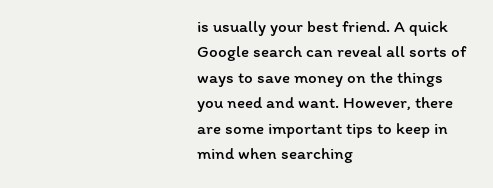is usually your best friend. A quick Google search can reveal all sorts of ways to save money on the things you need and want. However, there are some important tips to keep in mind when searching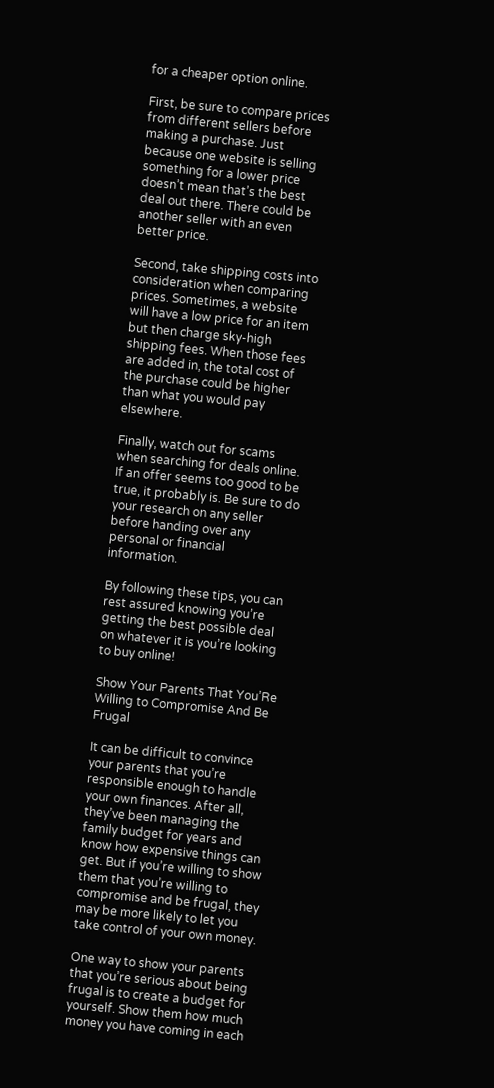for a cheaper option online.

First, be sure to compare prices from different sellers before making a purchase. Just because one website is selling something for a lower price doesn’t mean that’s the best deal out there. There could be another seller with an even better price.

Second, take shipping costs into consideration when comparing prices. Sometimes, a website will have a low price for an item but then charge sky-high shipping fees. When those fees are added in, the total cost of the purchase could be higher than what you would pay elsewhere.

Finally, watch out for scams when searching for deals online. If an offer seems too good to be true, it probably is. Be sure to do your research on any seller before handing over any personal or financial information.

By following these tips, you can rest assured knowing you’re getting the best possible deal on whatever it is you’re looking to buy online!

Show Your Parents That You’Re Willing to Compromise And Be Frugal

It can be difficult to convince your parents that you’re responsible enough to handle your own finances. After all, they’ve been managing the family budget for years and know how expensive things can get. But if you’re willing to show them that you’re willing to compromise and be frugal, they may be more likely to let you take control of your own money.

One way to show your parents that you’re serious about being frugal is to create a budget for yourself. Show them how much money you have coming in each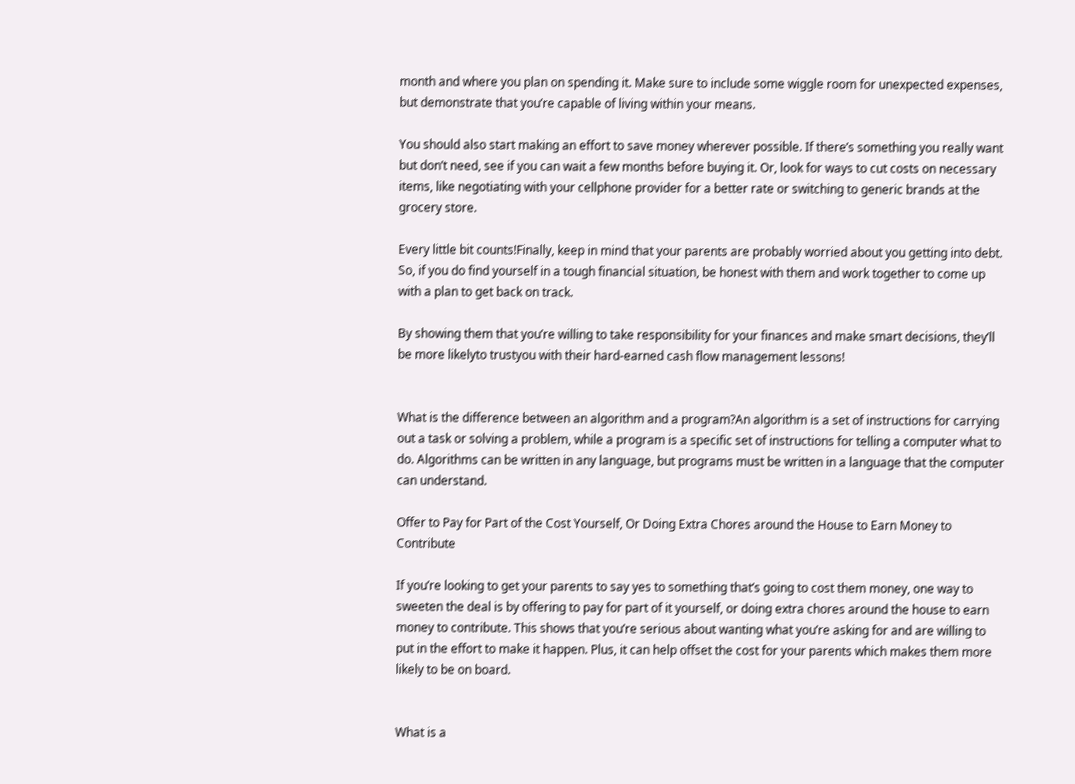month and where you plan on spending it. Make sure to include some wiggle room for unexpected expenses, but demonstrate that you’re capable of living within your means.

You should also start making an effort to save money wherever possible. If there’s something you really want but don’t need, see if you can wait a few months before buying it. Or, look for ways to cut costs on necessary items, like negotiating with your cellphone provider for a better rate or switching to generic brands at the grocery store.

Every little bit counts!Finally, keep in mind that your parents are probably worried about you getting into debt. So, if you do find yourself in a tough financial situation, be honest with them and work together to come up with a plan to get back on track.

By showing them that you’re willing to take responsibility for your finances and make smart decisions, they’ll be more likelyto trustyou with their hard-earned cash flow management lessons!


What is the difference between an algorithm and a program?An algorithm is a set of instructions for carrying out a task or solving a problem, while a program is a specific set of instructions for telling a computer what to do. Algorithms can be written in any language, but programs must be written in a language that the computer can understand.

Offer to Pay for Part of the Cost Yourself, Or Doing Extra Chores around the House to Earn Money to Contribute

If you’re looking to get your parents to say yes to something that’s going to cost them money, one way to sweeten the deal is by offering to pay for part of it yourself, or doing extra chores around the house to earn money to contribute. This shows that you’re serious about wanting what you’re asking for and are willing to put in the effort to make it happen. Plus, it can help offset the cost for your parents which makes them more likely to be on board.


What is a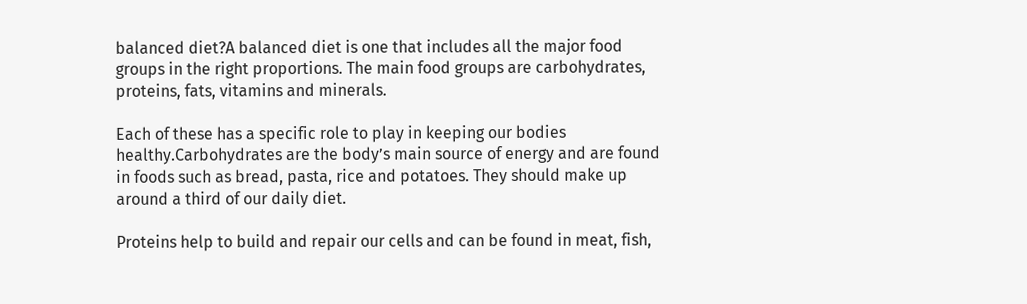balanced diet?A balanced diet is one that includes all the major food groups in the right proportions. The main food groups are carbohydrates, proteins, fats, vitamins and minerals.

Each of these has a specific role to play in keeping our bodies healthy.Carbohydrates are the body’s main source of energy and are found in foods such as bread, pasta, rice and potatoes. They should make up around a third of our daily diet.

Proteins help to build and repair our cells and can be found in meat, fish,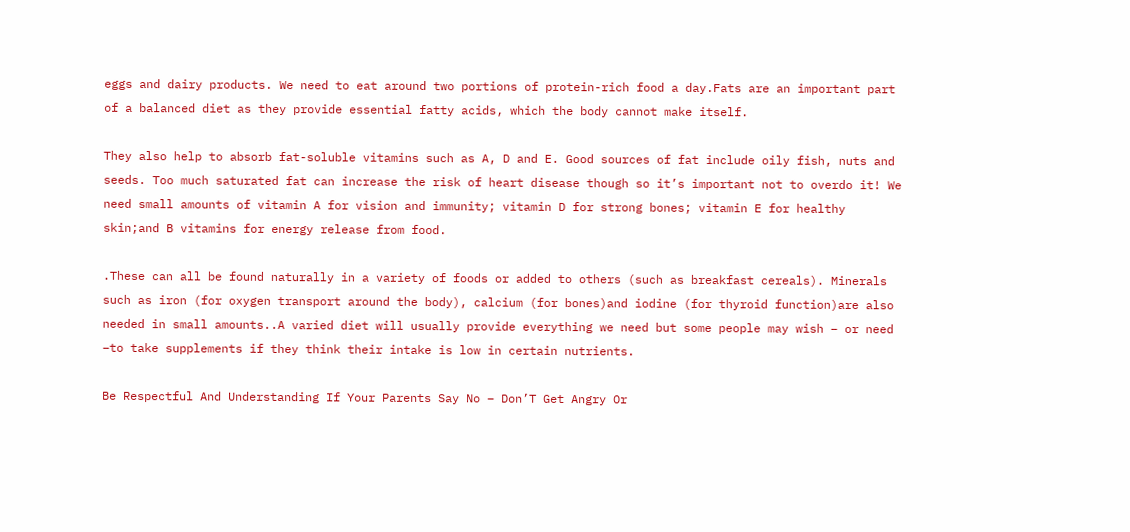eggs and dairy products. We need to eat around two portions of protein-rich food a day.Fats are an important part of a balanced diet as they provide essential fatty acids, which the body cannot make itself.

They also help to absorb fat-soluble vitamins such as A, D and E. Good sources of fat include oily fish, nuts and seeds. Too much saturated fat can increase the risk of heart disease though so it’s important not to overdo it! We need small amounts of vitamin A for vision and immunity; vitamin D for strong bones; vitamin E for healthy skin;and B vitamins for energy release from food.

.These can all be found naturally in a variety of foods or added to others (such as breakfast cereals). Minerals such as iron (for oxygen transport around the body), calcium (for bones)and iodine (for thyroid function)are also needed in small amounts..A varied diet will usually provide everything we need but some people may wish – or need –to take supplements if they think their intake is low in certain nutrients.

Be Respectful And Understanding If Your Parents Say No – Don’T Get Angry Or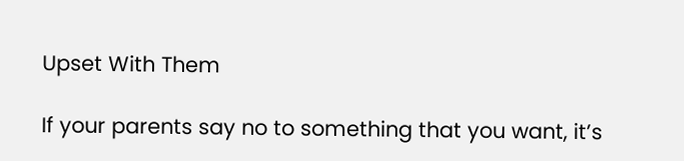Upset With Them

If your parents say no to something that you want, it’s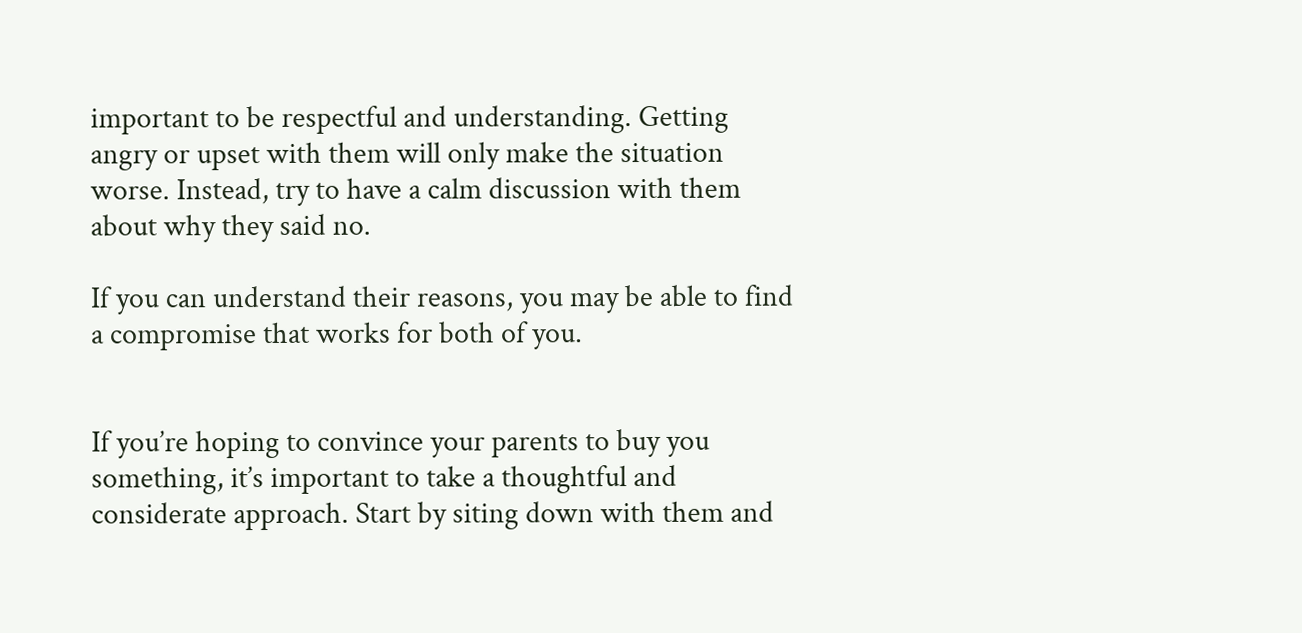important to be respectful and understanding. Getting angry or upset with them will only make the situation worse. Instead, try to have a calm discussion with them about why they said no.

If you can understand their reasons, you may be able to find a compromise that works for both of you.


If you’re hoping to convince your parents to buy you something, it’s important to take a thoughtful and considerate approach. Start by siting down with them and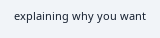explaining why you want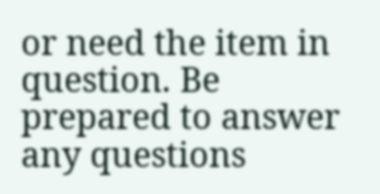or need the item in question. Be prepared to answer any questions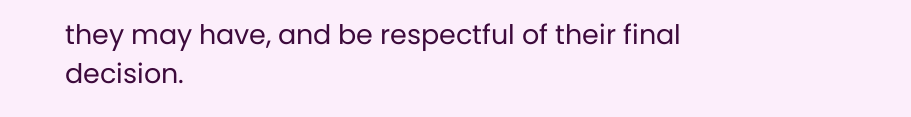they may have, and be respectful of their final decision.